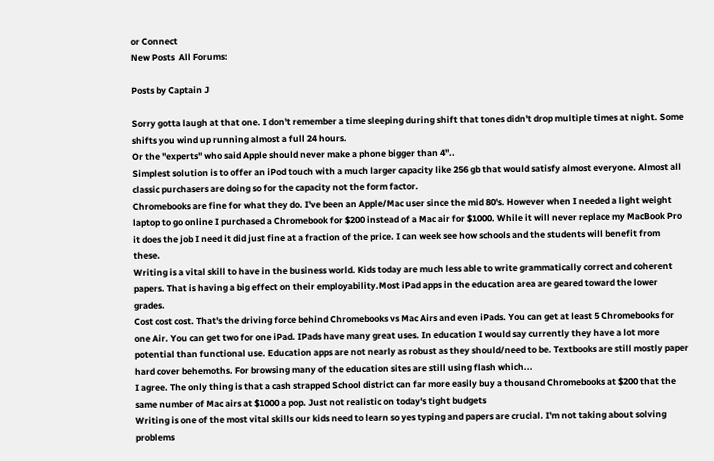or Connect
New Posts  All Forums:

Posts by Captain J

Sorry gotta laugh at that one. I don't remember a time sleeping during shift that tones didn't drop multiple times at night. Some shifts you wind up running almost a full 24 hours.
Or the "experts" who said Apple should never make a phone bigger than 4"..
Simplest solution is to offer an iPod touch with a much larger capacity like 256 gb that would satisfy almost everyone. Almost all classic purchasers are doing so for the capacity not the form factor.
Chromebooks are fine for what they do. I've been an Apple/Mac user since the mid 80's. However when I needed a light weight laptop to go online I purchased a Chromebook for $200 instead of a Mac air for $1000. While it will never replace my MacBook Pro it does the job I need it did just fine at a fraction of the price. I can week see how schools and the students will benefit from these.
Writing is a vital skill to have in the business world. Kids today are much less able to write grammatically correct and coherent papers. That is having a big effect on their employability.Most iPad apps in the education area are geared toward the lower grades.
Cost cost cost. That's the driving force behind Chromebooks vs Mac Airs and even iPads. You can get at least 5 Chromebooks for one Air. You can get two for one iPad. IPads have many great uses. In education I would say currently they have a lot more potential than functional use. Education apps are not nearly as robust as they should/need to be. Textbooks are still mostly paper hard cover behemoths. For browsing many of the education sites are still using flash which...
I agree. The only thing is that a cash strapped School district can far more easily buy a thousand Chromebooks at $200 that the same number of Mac airs at $1000 a pop. Just not realistic on today's tight budgets
Writing is one of the most vital skills our kids need to learn so yes typing and papers are crucial. I'm not taking about solving problems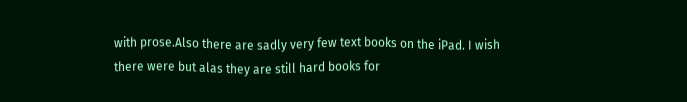with prose.Also there are sadly very few text books on the iPad. I wish there were but alas they are still hard books for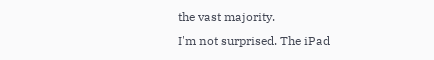the vast majority.
I'm not surprised. The iPad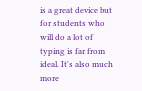is a great device but for students who will do a lot of typing is far from ideal. It's also much more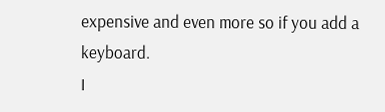expensive and even more so if you add a keyboard.
I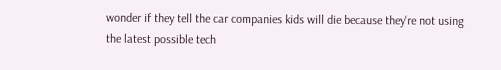wonder if they tell the car companies kids will die because they're not using the latest possible tech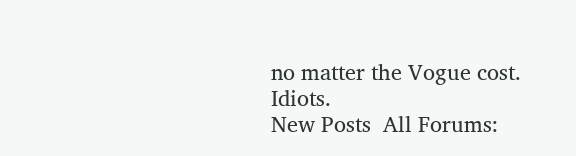no matter the Vogue cost. Idiots.
New Posts  All Forums: